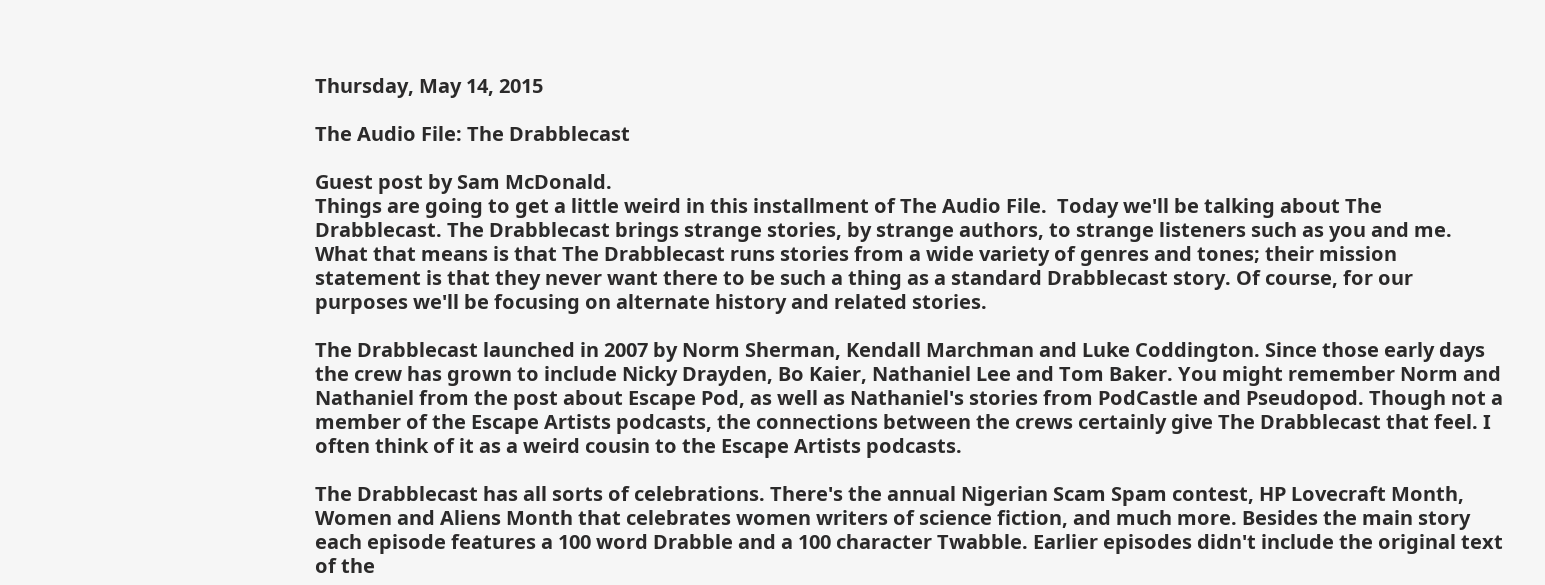Thursday, May 14, 2015

The Audio File: The Drabblecast

Guest post by Sam McDonald.
Things are going to get a little weird in this installment of The Audio File.  Today we'll be talking about The Drabblecast. The Drabblecast brings strange stories, by strange authors, to strange listeners such as you and me. What that means is that The Drabblecast runs stories from a wide variety of genres and tones; their mission statement is that they never want there to be such a thing as a standard Drabblecast story. Of course, for our purposes we'll be focusing on alternate history and related stories.

The Drabblecast launched in 2007 by Norm Sherman, Kendall Marchman and Luke Coddington. Since those early days the crew has grown to include Nicky Drayden, Bo Kaier, Nathaniel Lee and Tom Baker. You might remember Norm and Nathaniel from the post about Escape Pod, as well as Nathaniel's stories from PodCastle and Pseudopod. Though not a member of the Escape Artists podcasts, the connections between the crews certainly give The Drabblecast that feel. I often think of it as a weird cousin to the Escape Artists podcasts.

The Drabblecast has all sorts of celebrations. There's the annual Nigerian Scam Spam contest, HP Lovecraft Month, Women and Aliens Month that celebrates women writers of science fiction, and much more. Besides the main story each episode features a 100 word Drabble and a 100 character Twabble. Earlier episodes didn't include the original text of the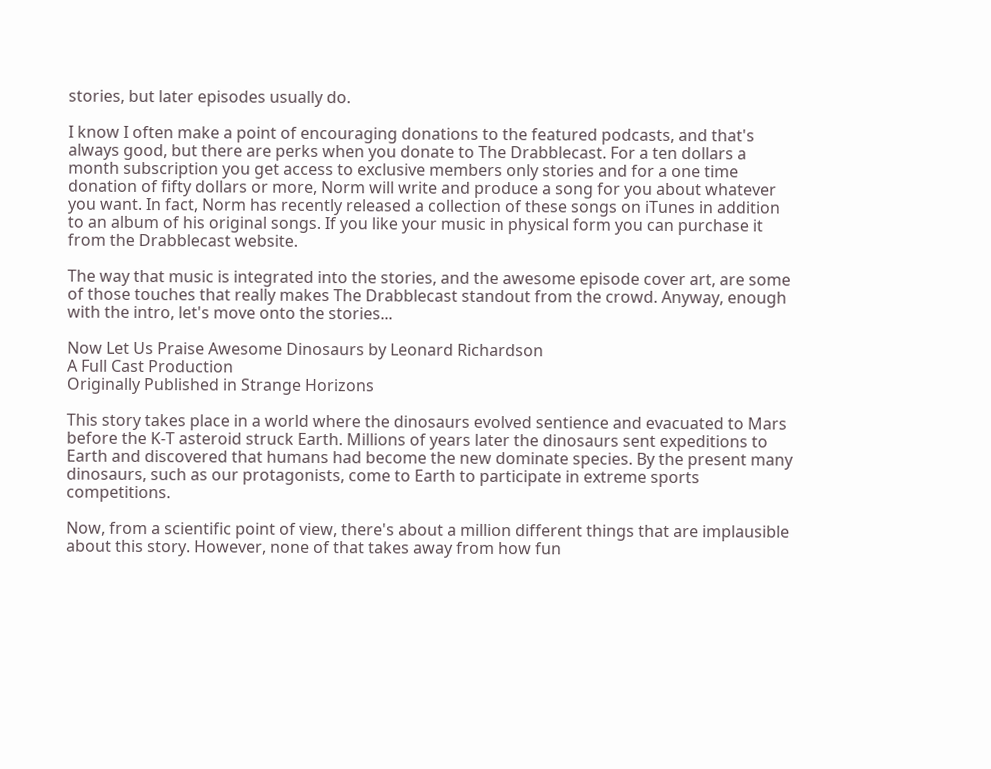stories, but later episodes usually do.

I know I often make a point of encouraging donations to the featured podcasts, and that's always good, but there are perks when you donate to The Drabblecast. For a ten dollars a month subscription you get access to exclusive members only stories and for a one time donation of fifty dollars or more, Norm will write and produce a song for you about whatever you want. In fact, Norm has recently released a collection of these songs on iTunes in addition to an album of his original songs. If you like your music in physical form you can purchase it from the Drabblecast website.

The way that music is integrated into the stories, and the awesome episode cover art, are some of those touches that really makes The Drabblecast standout from the crowd. Anyway, enough with the intro, let's move onto the stories...

Now Let Us Praise Awesome Dinosaurs by Leonard Richardson
A Full Cast Production
Originally Published in Strange Horizons

This story takes place in a world where the dinosaurs evolved sentience and evacuated to Mars before the K-T asteroid struck Earth. Millions of years later the dinosaurs sent expeditions to Earth and discovered that humans had become the new dominate species. By the present many dinosaurs, such as our protagonists, come to Earth to participate in extreme sports competitions.

Now, from a scientific point of view, there's about a million different things that are implausible about this story. However, none of that takes away from how fun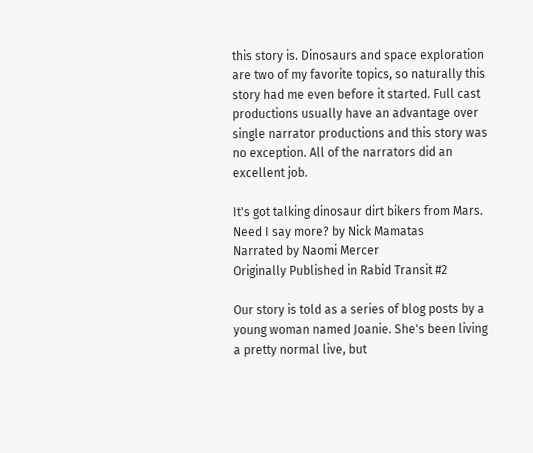this story is. Dinosaurs and space exploration are two of my favorite topics, so naturally this story had me even before it started. Full cast productions usually have an advantage over single narrator productions and this story was no exception. All of the narrators did an excellent job.

It's got talking dinosaur dirt bikers from Mars. Need I say more? by Nick Mamatas
Narrated by Naomi Mercer
Originally Published in Rabid Transit #2

Our story is told as a series of blog posts by a young woman named Joanie. She's been living a pretty normal live, but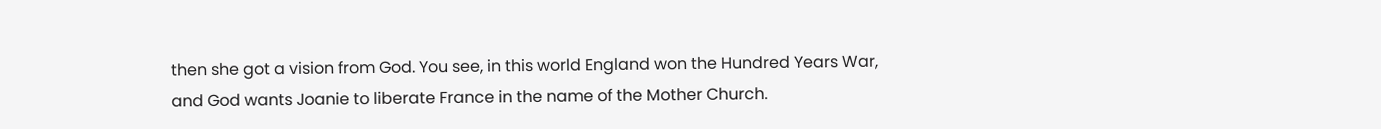then she got a vision from God. You see, in this world England won the Hundred Years War, and God wants Joanie to liberate France in the name of the Mother Church.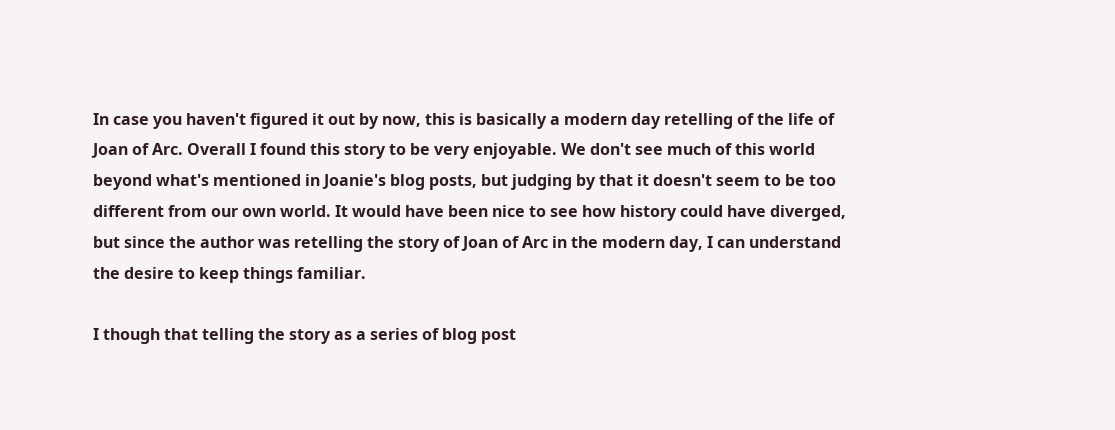In case you haven't figured it out by now, this is basically a modern day retelling of the life of Joan of Arc. Overall I found this story to be very enjoyable. We don't see much of this world beyond what's mentioned in Joanie's blog posts, but judging by that it doesn't seem to be too different from our own world. It would have been nice to see how history could have diverged, but since the author was retelling the story of Joan of Arc in the modern day, I can understand the desire to keep things familiar.

I though that telling the story as a series of blog post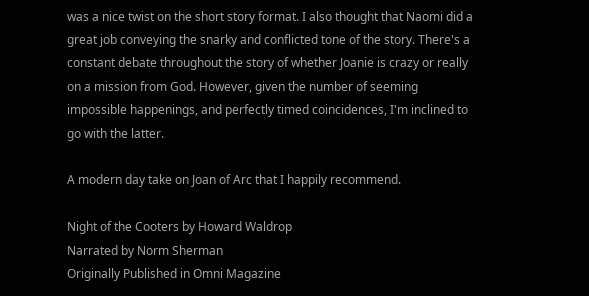was a nice twist on the short story format. I also thought that Naomi did a great job conveying the snarky and conflicted tone of the story. There's a constant debate throughout the story of whether Joanie is crazy or really on a mission from God. However, given the number of seeming impossible happenings, and perfectly timed coincidences, I'm inclined to go with the latter.

A modern day take on Joan of Arc that I happily recommend.

Night of the Cooters by Howard Waldrop
Narrated by Norm Sherman
Originally Published in Omni Magazine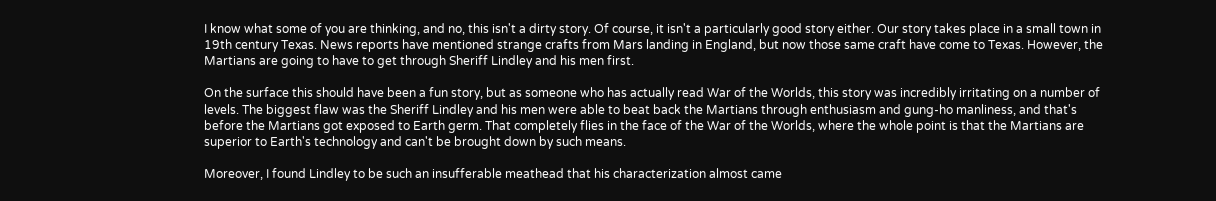I know what some of you are thinking, and no, this isn't a dirty story. Of course, it isn't a particularly good story either. Our story takes place in a small town in 19th century Texas. News reports have mentioned strange crafts from Mars landing in England, but now those same craft have come to Texas. However, the Martians are going to have to get through Sheriff Lindley and his men first.

On the surface this should have been a fun story, but as someone who has actually read War of the Worlds, this story was incredibly irritating on a number of levels. The biggest flaw was the Sheriff Lindley and his men were able to beat back the Martians through enthusiasm and gung-ho manliness, and that's before the Martians got exposed to Earth germ. That completely flies in the face of the War of the Worlds, where the whole point is that the Martians are superior to Earth's technology and can't be brought down by such means.

Moreover, I found Lindley to be such an insufferable meathead that his characterization almost came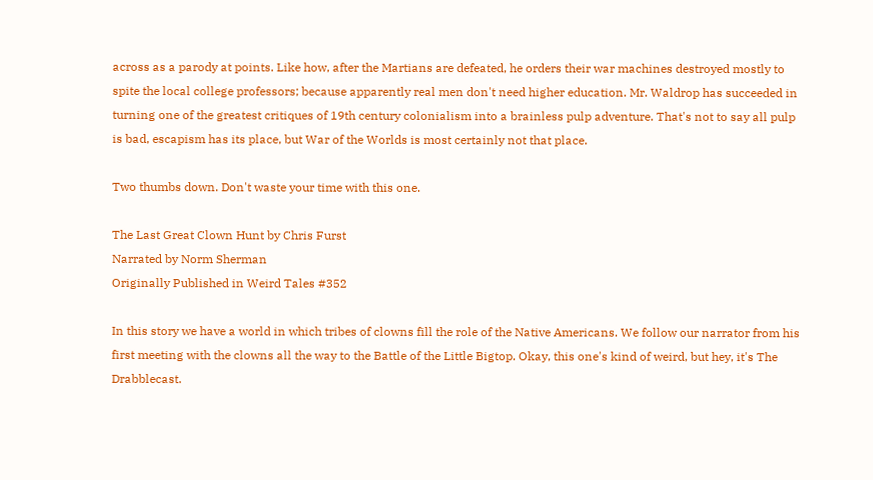across as a parody at points. Like how, after the Martians are defeated, he orders their war machines destroyed mostly to spite the local college professors; because apparently real men don't need higher education. Mr. Waldrop has succeeded in turning one of the greatest critiques of 19th century colonialism into a brainless pulp adventure. That's not to say all pulp is bad, escapism has its place, but War of the Worlds is most certainly not that place.

Two thumbs down. Don't waste your time with this one.

The Last Great Clown Hunt by Chris Furst
Narrated by Norm Sherman
Originally Published in Weird Tales #352

In this story we have a world in which tribes of clowns fill the role of the Native Americans. We follow our narrator from his first meeting with the clowns all the way to the Battle of the Little Bigtop. Okay, this one's kind of weird, but hey, it's The Drabblecast.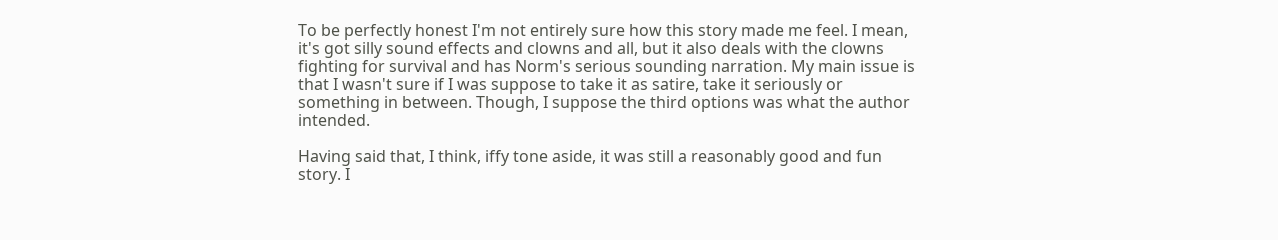To be perfectly honest I'm not entirely sure how this story made me feel. I mean, it's got silly sound effects and clowns and all, but it also deals with the clowns fighting for survival and has Norm's serious sounding narration. My main issue is that I wasn't sure if I was suppose to take it as satire, take it seriously or something in between. Though, I suppose the third options was what the author intended.

Having said that, I think, iffy tone aside, it was still a reasonably good and fun story. I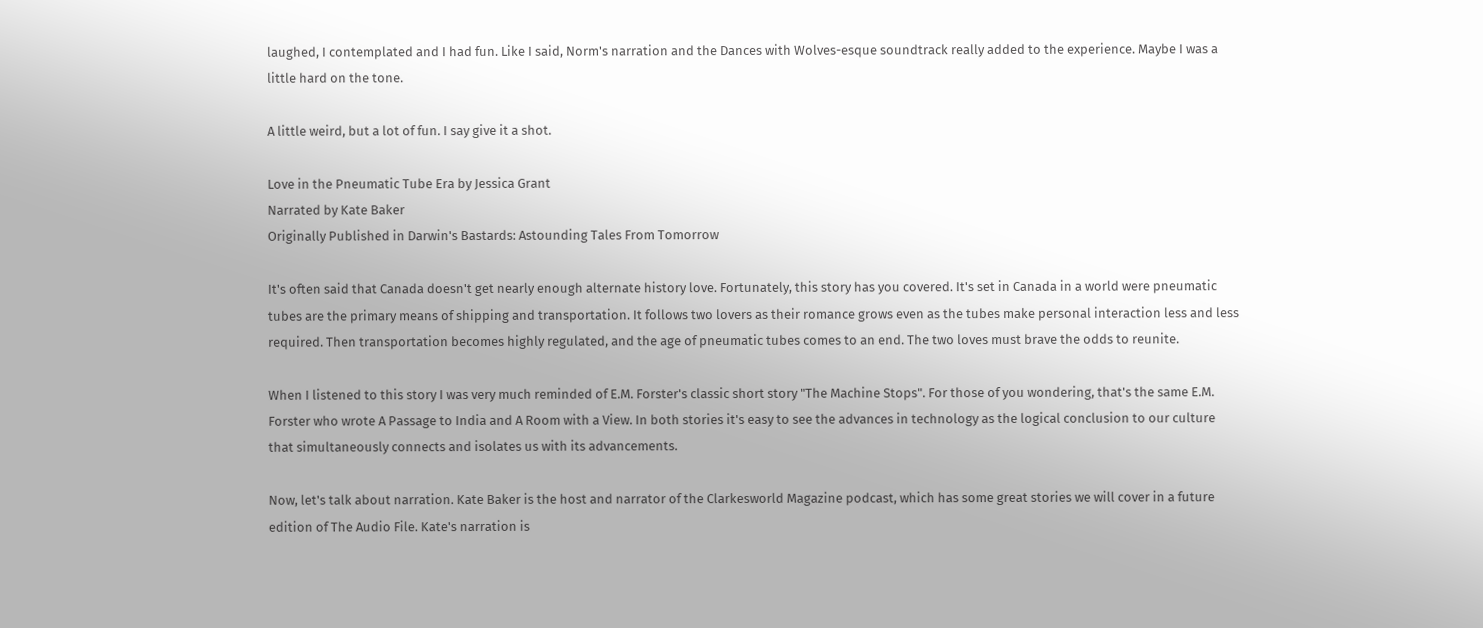laughed, I contemplated and I had fun. Like I said, Norm's narration and the Dances with Wolves-esque soundtrack really added to the experience. Maybe I was a little hard on the tone.

A little weird, but a lot of fun. I say give it a shot.

Love in the Pneumatic Tube Era by Jessica Grant
Narrated by Kate Baker
Originally Published in Darwin's Bastards: Astounding Tales From Tomorrow

It's often said that Canada doesn't get nearly enough alternate history love. Fortunately, this story has you covered. It's set in Canada in a world were pneumatic tubes are the primary means of shipping and transportation. It follows two lovers as their romance grows even as the tubes make personal interaction less and less required. Then transportation becomes highly regulated, and the age of pneumatic tubes comes to an end. The two loves must brave the odds to reunite.

When I listened to this story I was very much reminded of E.M. Forster's classic short story "The Machine Stops". For those of you wondering, that's the same E.M. Forster who wrote A Passage to India and A Room with a View. In both stories it's easy to see the advances in technology as the logical conclusion to our culture that simultaneously connects and isolates us with its advancements.

Now, let's talk about narration. Kate Baker is the host and narrator of the Clarkesworld Magazine podcast, which has some great stories we will cover in a future edition of The Audio File. Kate's narration is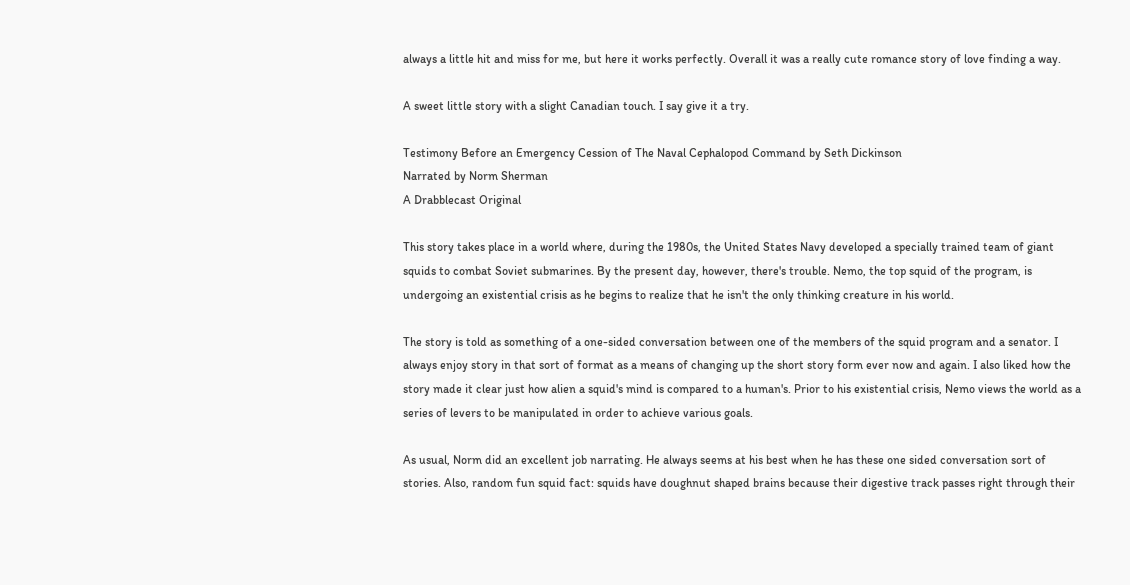always a little hit and miss for me, but here it works perfectly. Overall it was a really cute romance story of love finding a way.

A sweet little story with a slight Canadian touch. I say give it a try.

Testimony Before an Emergency Cession of The Naval Cephalopod Command by Seth Dickinson
Narrated by Norm Sherman
A Drabblecast Original

This story takes place in a world where, during the 1980s, the United States Navy developed a specially trained team of giant squids to combat Soviet submarines. By the present day, however, there's trouble. Nemo, the top squid of the program, is undergoing an existential crisis as he begins to realize that he isn't the only thinking creature in his world.

The story is told as something of a one-sided conversation between one of the members of the squid program and a senator. I always enjoy story in that sort of format as a means of changing up the short story form ever now and again. I also liked how the story made it clear just how alien a squid's mind is compared to a human's. Prior to his existential crisis, Nemo views the world as a series of levers to be manipulated in order to achieve various goals.

As usual, Norm did an excellent job narrating. He always seems at his best when he has these one sided conversation sort of stories. Also, random fun squid fact: squids have doughnut shaped brains because their digestive track passes right through their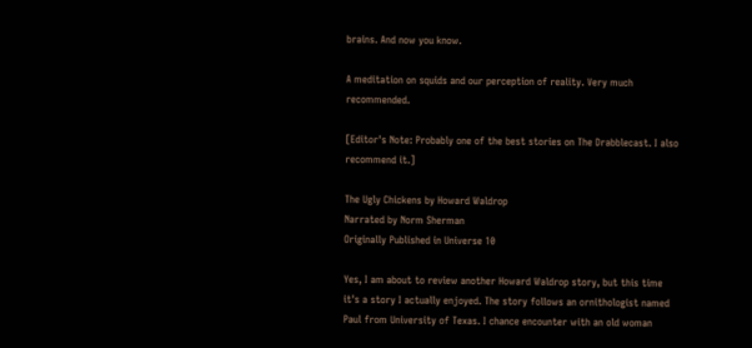brains. And now you know.

A meditation on squids and our perception of reality. Very much recommended.

[Editor's Note: Probably one of the best stories on The Drabblecast. I also recommend it.]

The Ugly Chickens by Howard Waldrop
Narrated by Norm Sherman
Originally Published in Universe 10

Yes, I am about to review another Howard Waldrop story, but this time it's a story I actually enjoyed. The story follows an ornithologist named Paul from University of Texas. I chance encounter with an old woman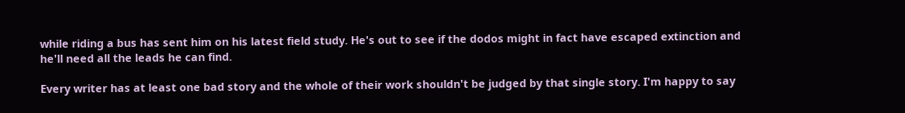while riding a bus has sent him on his latest field study. He's out to see if the dodos might in fact have escaped extinction and he'll need all the leads he can find.

Every writer has at least one bad story and the whole of their work shouldn't be judged by that single story. I'm happy to say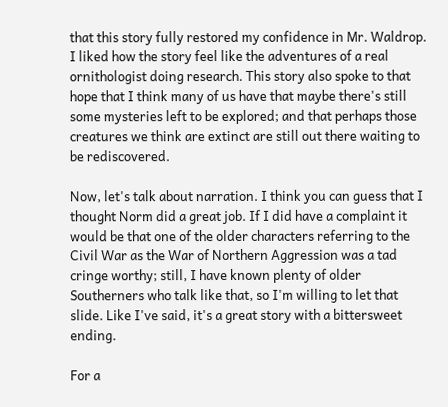that this story fully restored my confidence in Mr. Waldrop. I liked how the story feel like the adventures of a real ornithologist doing research. This story also spoke to that hope that I think many of us have that maybe there's still some mysteries left to be explored; and that perhaps those creatures we think are extinct are still out there waiting to be rediscovered.

Now, let's talk about narration. I think you can guess that I thought Norm did a great job. If I did have a complaint it would be that one of the older characters referring to the Civil War as the War of Northern Aggression was a tad cringe worthy; still, I have known plenty of older Southerners who talk like that, so I'm willing to let that slide. Like I've said, it's a great story with a bittersweet ending.

For a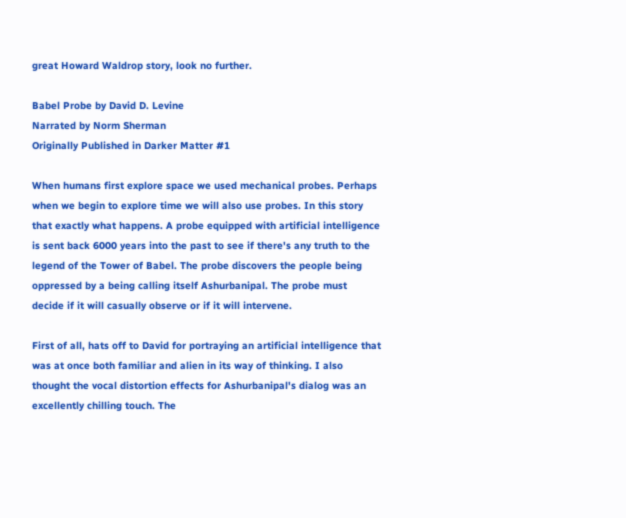great Howard Waldrop story, look no further.

Babel Probe by David D. Levine
Narrated by Norm Sherman
Originally Published in Darker Matter #1

When humans first explore space we used mechanical probes. Perhaps when we begin to explore time we will also use probes. In this story that exactly what happens. A probe equipped with artificial intelligence is sent back 6000 years into the past to see if there's any truth to the legend of the Tower of Babel. The probe discovers the people being oppressed by a being calling itself Ashurbanipal. The probe must decide if it will casually observe or if it will intervene.

First of all, hats off to David for portraying an artificial intelligence that was at once both familiar and alien in its way of thinking. I also thought the vocal distortion effects for Ashurbanipal's dialog was an excellently chilling touch. The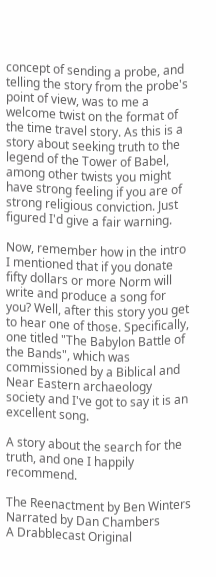concept of sending a probe, and telling the story from the probe's point of view, was to me a welcome twist on the format of the time travel story. As this is a story about seeking truth to the legend of the Tower of Babel, among other twists you might have strong feeling if you are of strong religious conviction. Just figured I'd give a fair warning.

Now, remember how in the intro I mentioned that if you donate fifty dollars or more Norm will write and produce a song for you? Well, after this story you get to hear one of those. Specifically, one titled "The Babylon Battle of the Bands", which was commissioned by a Biblical and Near Eastern archaeology society and I've got to say it is an excellent song.

A story about the search for the truth, and one I happily recommend.

The Reenactment by Ben Winters
Narrated by Dan Chambers
A Drabblecast Original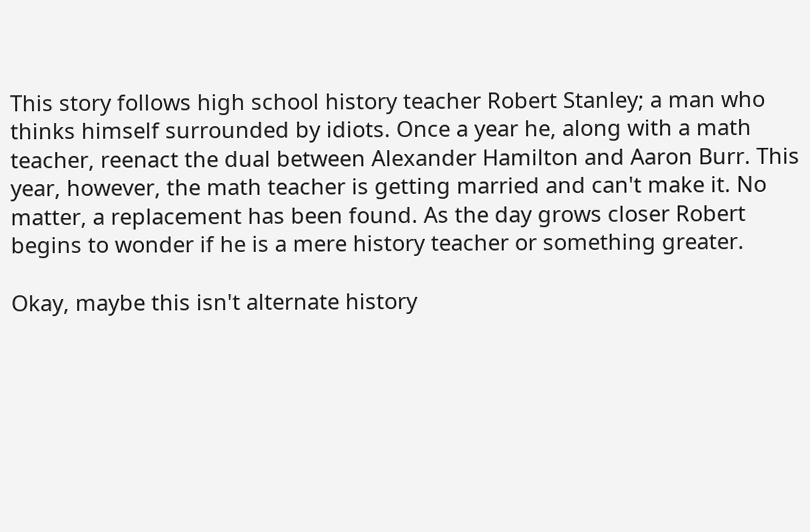This story follows high school history teacher Robert Stanley; a man who thinks himself surrounded by idiots. Once a year he, along with a math teacher, reenact the dual between Alexander Hamilton and Aaron Burr. This year, however, the math teacher is getting married and can't make it. No matter, a replacement has been found. As the day grows closer Robert begins to wonder if he is a mere history teacher or something greater.

Okay, maybe this isn't alternate history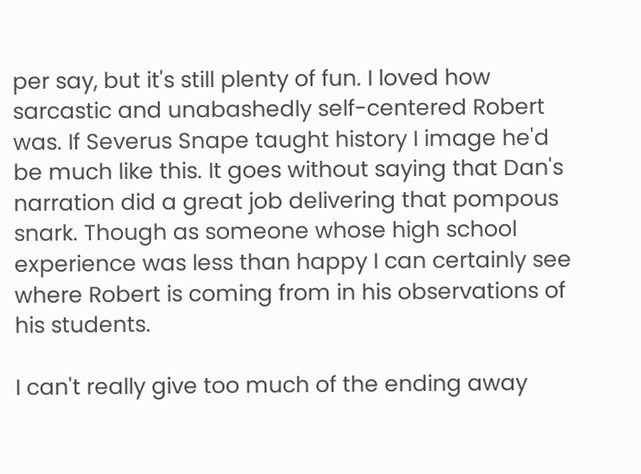per say, but it's still plenty of fun. I loved how sarcastic and unabashedly self-centered Robert was. If Severus Snape taught history I image he'd be much like this. It goes without saying that Dan's narration did a great job delivering that pompous snark. Though as someone whose high school experience was less than happy I can certainly see where Robert is coming from in his observations of his students.

I can't really give too much of the ending away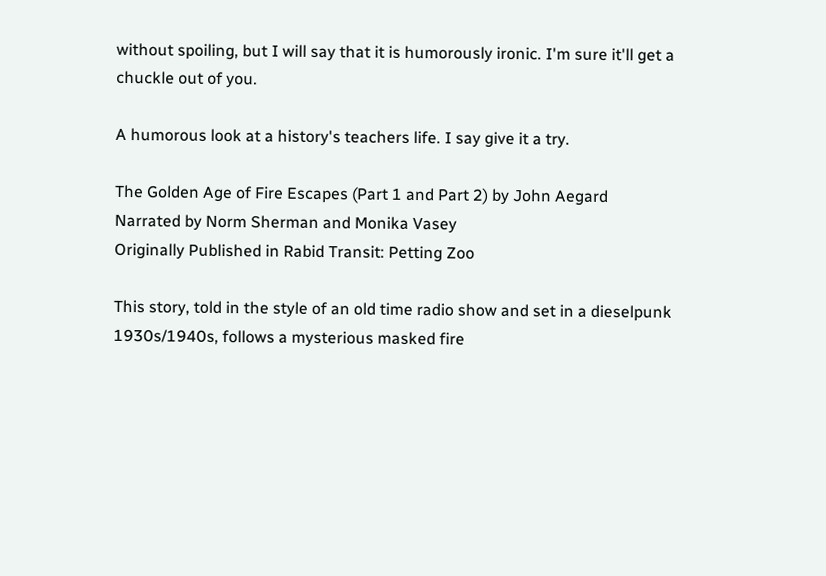without spoiling, but I will say that it is humorously ironic. I'm sure it'll get a chuckle out of you.

A humorous look at a history's teachers life. I say give it a try.

The Golden Age of Fire Escapes (Part 1 and Part 2) by John Aegard
Narrated by Norm Sherman and Monika Vasey
Originally Published in Rabid Transit: Petting Zoo

This story, told in the style of an old time radio show and set in a dieselpunk 1930s/1940s, follows a mysterious masked fire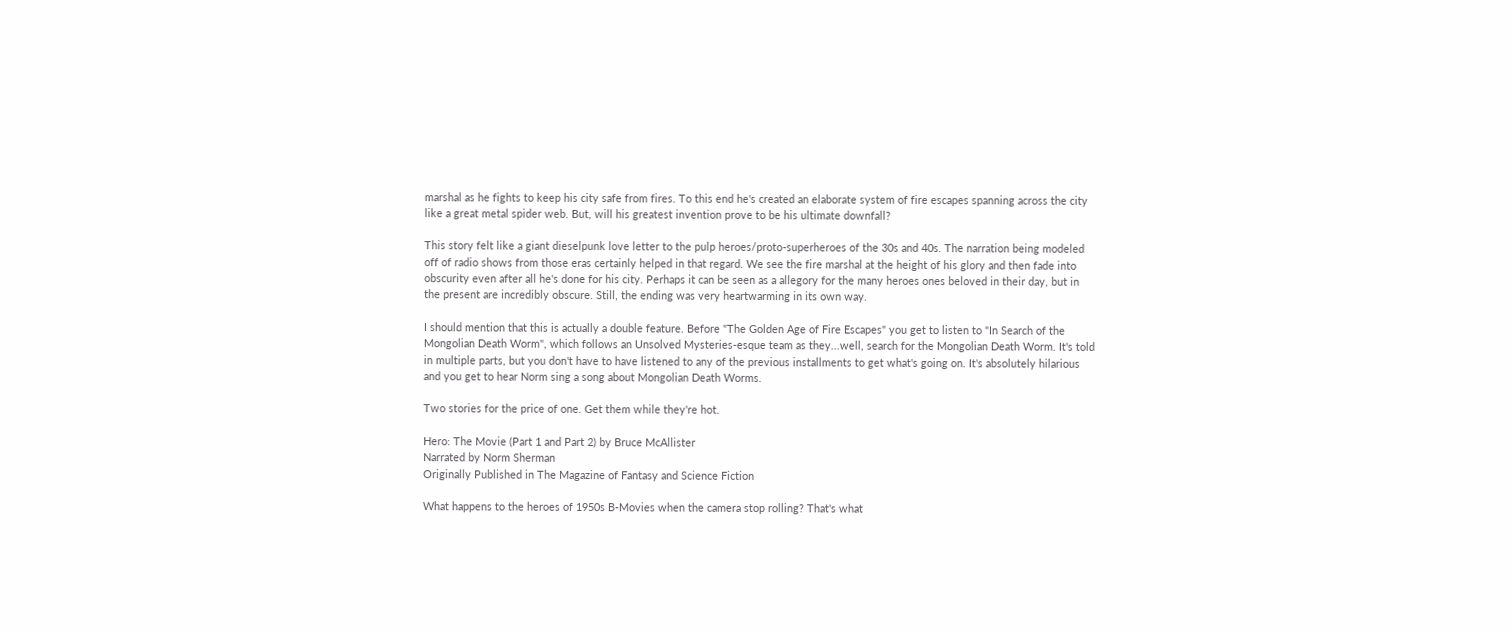marshal as he fights to keep his city safe from fires. To this end he's created an elaborate system of fire escapes spanning across the city like a great metal spider web. But, will his greatest invention prove to be his ultimate downfall?

This story felt like a giant dieselpunk love letter to the pulp heroes/proto-superheroes of the 30s and 40s. The narration being modeled off of radio shows from those eras certainly helped in that regard. We see the fire marshal at the height of his glory and then fade into obscurity even after all he's done for his city. Perhaps it can be seen as a allegory for the many heroes ones beloved in their day, but in the present are incredibly obscure. Still, the ending was very heartwarming in its own way.

I should mention that this is actually a double feature. Before "The Golden Age of Fire Escapes" you get to listen to "In Search of the Mongolian Death Worm", which follows an Unsolved Mysteries-esque team as they...well, search for the Mongolian Death Worm. It's told in multiple parts, but you don't have to have listened to any of the previous installments to get what's going on. It's absolutely hilarious and you get to hear Norm sing a song about Mongolian Death Worms.

Two stories for the price of one. Get them while they're hot.

Hero: The Movie (Part 1 and Part 2) by Bruce McAllister
Narrated by Norm Sherman
Originally Published in The Magazine of Fantasy and Science Fiction

What happens to the heroes of 1950s B-Movies when the camera stop rolling? That's what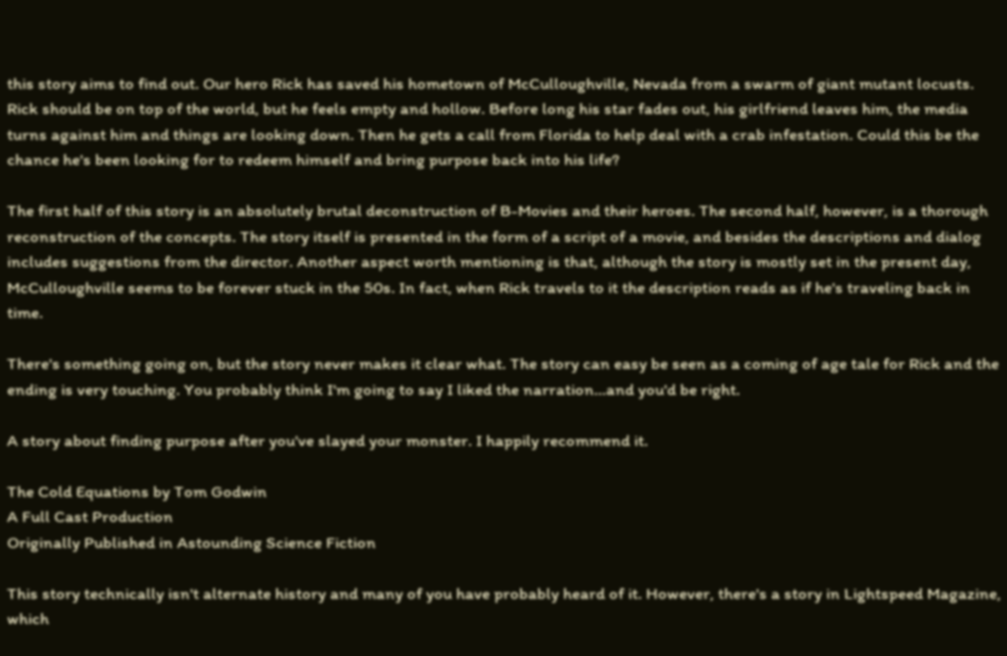this story aims to find out. Our hero Rick has saved his hometown of McCulloughville, Nevada from a swarm of giant mutant locusts. Rick should be on top of the world, but he feels empty and hollow. Before long his star fades out, his girlfriend leaves him, the media turns against him and things are looking down. Then he gets a call from Florida to help deal with a crab infestation. Could this be the chance he's been looking for to redeem himself and bring purpose back into his life?

The first half of this story is an absolutely brutal deconstruction of B-Movies and their heroes. The second half, however, is a thorough reconstruction of the concepts. The story itself is presented in the form of a script of a movie, and besides the descriptions and dialog includes suggestions from the director. Another aspect worth mentioning is that, although the story is mostly set in the present day, McCulloughville seems to be forever stuck in the 50s. In fact, when Rick travels to it the description reads as if he's traveling back in time.

There's something going on, but the story never makes it clear what. The story can easy be seen as a coming of age tale for Rick and the ending is very touching. You probably think I'm going to say I liked the narration...and you'd be right.

A story about finding purpose after you've slayed your monster. I happily recommend it.

The Cold Equations by Tom Godwin
A Full Cast Production
Originally Published in Astounding Science Fiction

This story technically isn't alternate history and many of you have probably heard of it. However, there's a story in Lightspeed Magazine, which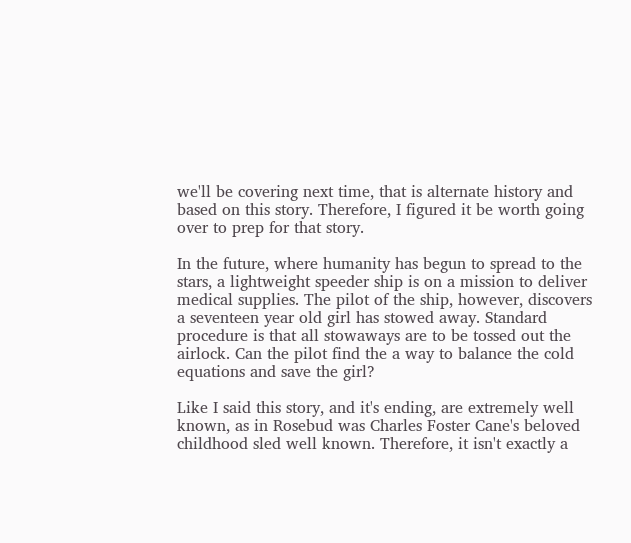we'll be covering next time, that is alternate history and based on this story. Therefore, I figured it be worth going over to prep for that story.

In the future, where humanity has begun to spread to the stars, a lightweight speeder ship is on a mission to deliver medical supplies. The pilot of the ship, however, discovers a seventeen year old girl has stowed away. Standard procedure is that all stowaways are to be tossed out the airlock. Can the pilot find the a way to balance the cold equations and save the girl?

Like I said this story, and it's ending, are extremely well known, as in Rosebud was Charles Foster Cane's beloved childhood sled well known. Therefore, it isn't exactly a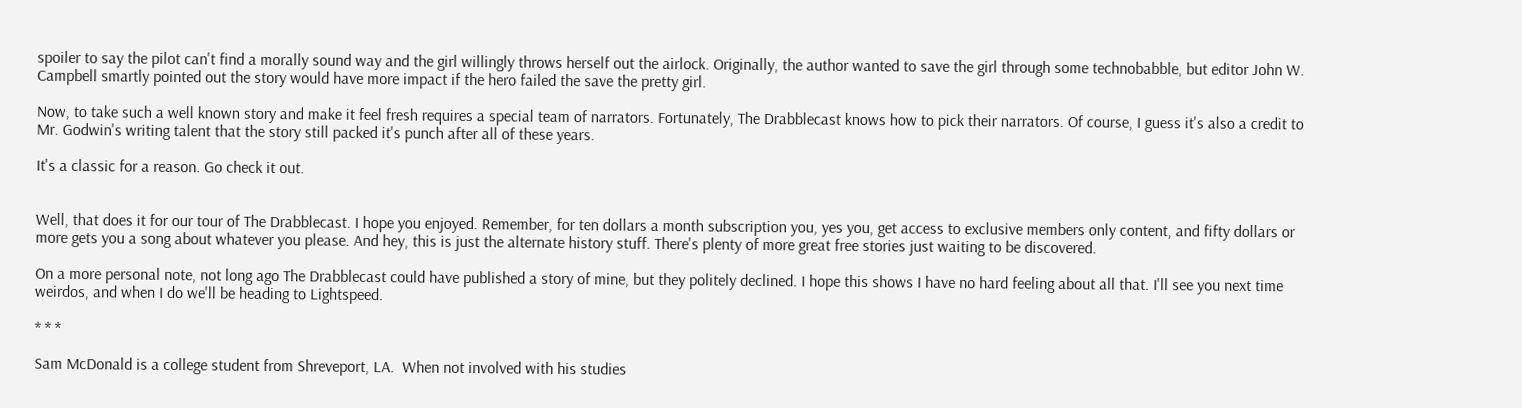spoiler to say the pilot can't find a morally sound way and the girl willingly throws herself out the airlock. Originally, the author wanted to save the girl through some technobabble, but editor John W. Campbell smartly pointed out the story would have more impact if the hero failed the save the pretty girl.

Now, to take such a well known story and make it feel fresh requires a special team of narrators. Fortunately, The Drabblecast knows how to pick their narrators. Of course, I guess it's also a credit to Mr. Godwin's writing talent that the story still packed it's punch after all of these years.

It's a classic for a reason. Go check it out.


Well, that does it for our tour of The Drabblecast. I hope you enjoyed. Remember, for ten dollars a month subscription you, yes you, get access to exclusive members only content, and fifty dollars or more gets you a song about whatever you please. And hey, this is just the alternate history stuff. There's plenty of more great free stories just waiting to be discovered.

On a more personal note, not long ago The Drabblecast could have published a story of mine, but they politely declined. I hope this shows I have no hard feeling about all that. I'll see you next time weirdos, and when I do we'll be heading to Lightspeed.

* * *

Sam McDonald is a college student from Shreveport, LA.  When not involved with his studies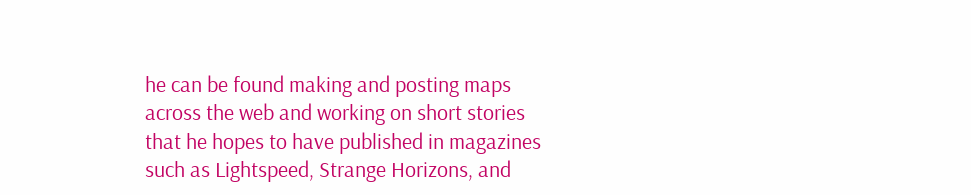he can be found making and posting maps across the web and working on short stories that he hopes to have published in magazines such as Lightspeed, Strange Horizons, and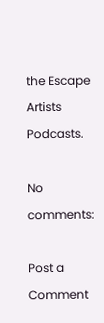the Escape Artists Podcasts.

No comments:

Post a Comment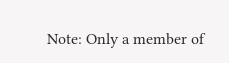Note: Only a member of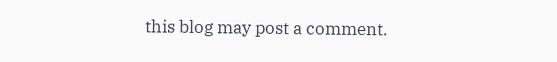this blog may post a comment.